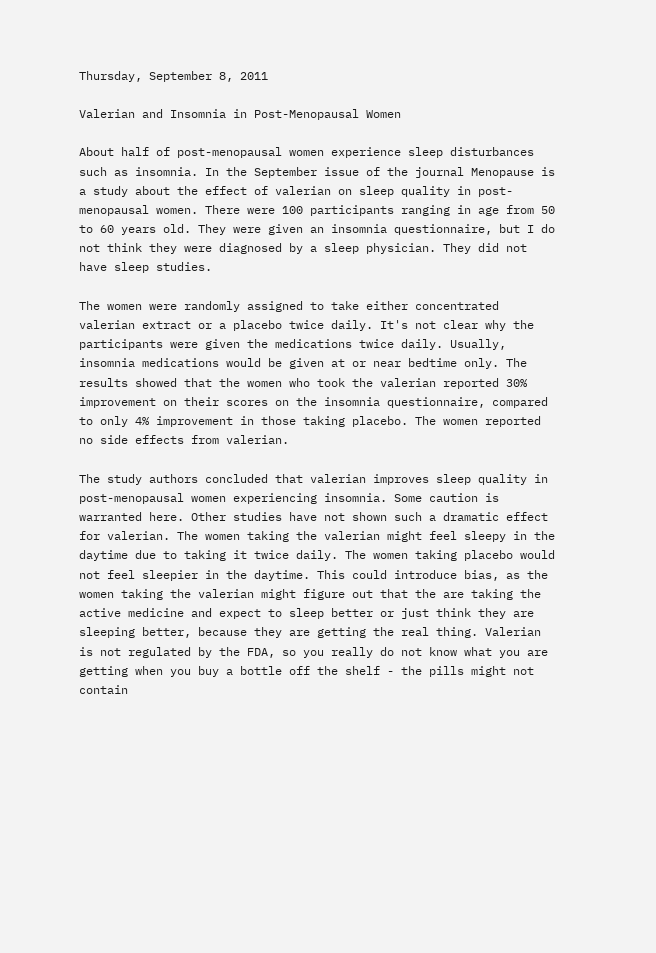Thursday, September 8, 2011

Valerian and Insomnia in Post-Menopausal Women

About half of post-menopausal women experience sleep disturbances such as insomnia. In the September issue of the journal Menopause is a study about the effect of valerian on sleep quality in post-menopausal women. There were 100 participants ranging in age from 50 to 60 years old. They were given an insomnia questionnaire, but I do not think they were diagnosed by a sleep physician. They did not have sleep studies.

The women were randomly assigned to take either concentrated valerian extract or a placebo twice daily. It's not clear why the participants were given the medications twice daily. Usually, insomnia medications would be given at or near bedtime only. The results showed that the women who took the valerian reported 30% improvement on their scores on the insomnia questionnaire, compared to only 4% improvement in those taking placebo. The women reported no side effects from valerian.

The study authors concluded that valerian improves sleep quality in post-menopausal women experiencing insomnia. Some caution is warranted here. Other studies have not shown such a dramatic effect for valerian. The women taking the valerian might feel sleepy in the daytime due to taking it twice daily. The women taking placebo would not feel sleepier in the daytime. This could introduce bias, as the women taking the valerian might figure out that the are taking the active medicine and expect to sleep better or just think they are sleeping better, because they are getting the real thing. Valerian is not regulated by the FDA, so you really do not know what you are getting when you buy a bottle off the shelf - the pills might not contain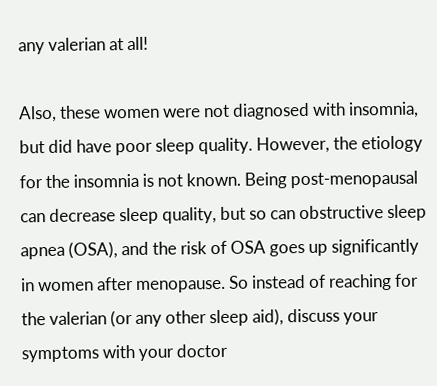any valerian at all!

Also, these women were not diagnosed with insomnia, but did have poor sleep quality. However, the etiology for the insomnia is not known. Being post-menopausal can decrease sleep quality, but so can obstructive sleep apnea (OSA), and the risk of OSA goes up significantly in women after menopause. So instead of reaching for the valerian (or any other sleep aid), discuss your symptoms with your doctor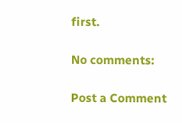first.

No comments:

Post a Comment